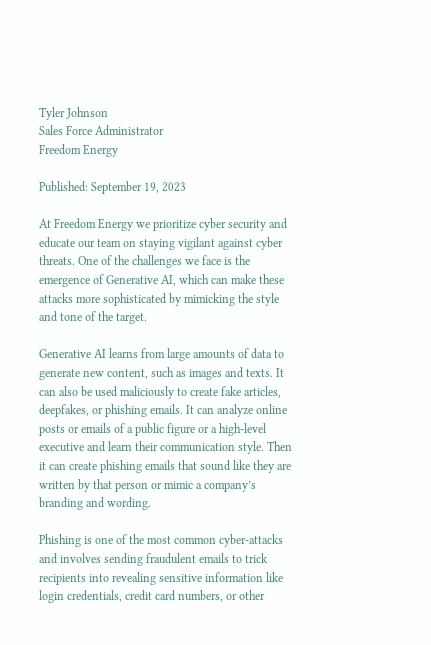Tyler Johnson
Sales Force Administrator
Freedom Energy

Published: September 19, 2023

At Freedom Energy we prioritize cyber security and educate our team on staying vigilant against cyber threats. One of the challenges we face is the emergence of Generative AI, which can make these attacks more sophisticated by mimicking the style and tone of the target.

Generative AI learns from large amounts of data to generate new content, such as images and texts. It can also be used maliciously to create fake articles, deepfakes, or phishing emails. It can analyze online posts or emails of a public figure or a high-level executive and learn their communication style. Then it can create phishing emails that sound like they are written by that person or mimic a company’s branding and wording.

Phishing is one of the most common cyber-attacks and involves sending fraudulent emails to trick recipients into revealing sensitive information like login credentials, credit card numbers, or other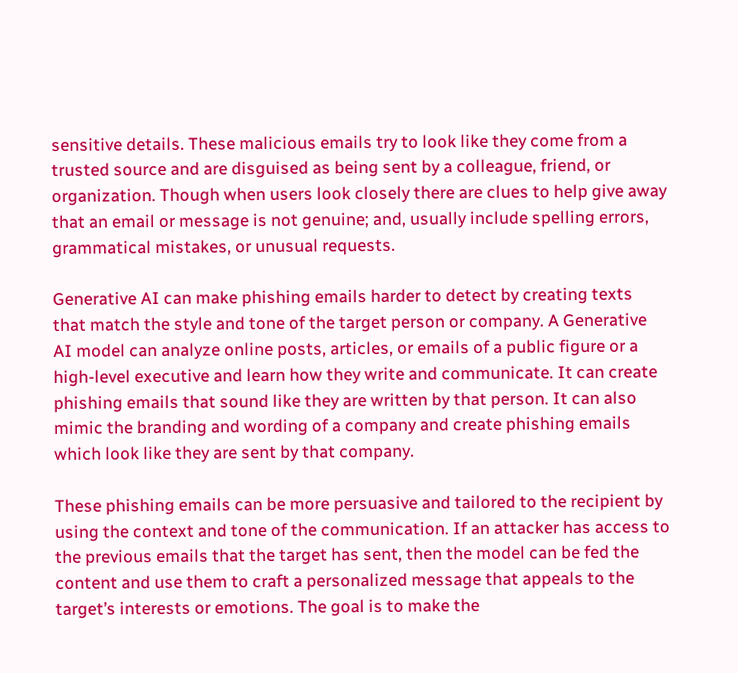sensitive details. These malicious emails try to look like they come from a trusted source and are disguised as being sent by a colleague, friend, or organization. Though when users look closely there are clues to help give away that an email or message is not genuine; and, usually include spelling errors, grammatical mistakes, or unusual requests.

Generative AI can make phishing emails harder to detect by creating texts that match the style and tone of the target person or company. A Generative AI model can analyze online posts, articles, or emails of a public figure or a high-level executive and learn how they write and communicate. It can create phishing emails that sound like they are written by that person. It can also mimic the branding and wording of a company and create phishing emails which look like they are sent by that company.

These phishing emails can be more persuasive and tailored to the recipient by using the context and tone of the communication. If an attacker has access to the previous emails that the target has sent, then the model can be fed the content and use them to craft a personalized message that appeals to the target’s interests or emotions. The goal is to make the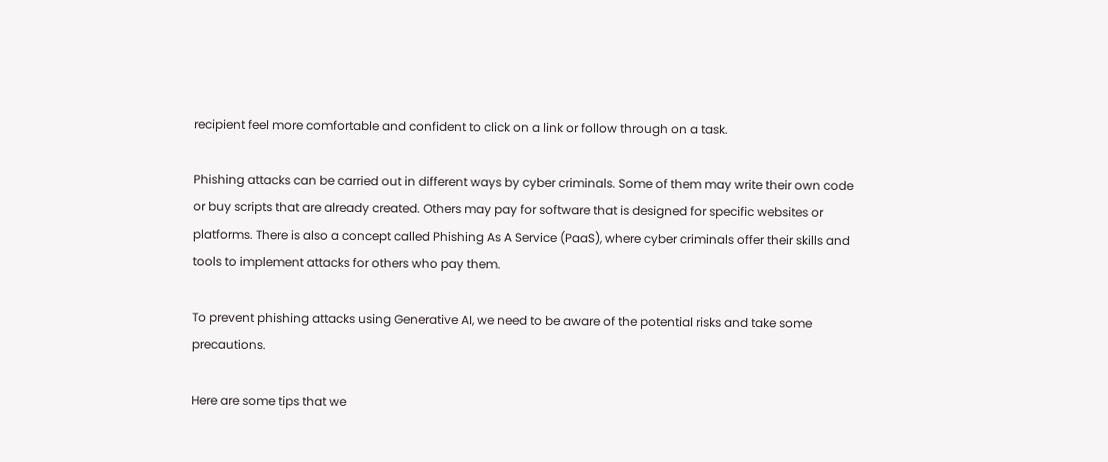recipient feel more comfortable and confident to click on a link or follow through on a task.

Phishing attacks can be carried out in different ways by cyber criminals. Some of them may write their own code or buy scripts that are already created. Others may pay for software that is designed for specific websites or platforms. There is also a concept called Phishing As A Service (PaaS), where cyber criminals offer their skills and tools to implement attacks for others who pay them.

To prevent phishing attacks using Generative AI, we need to be aware of the potential risks and take some precautions.

Here are some tips that we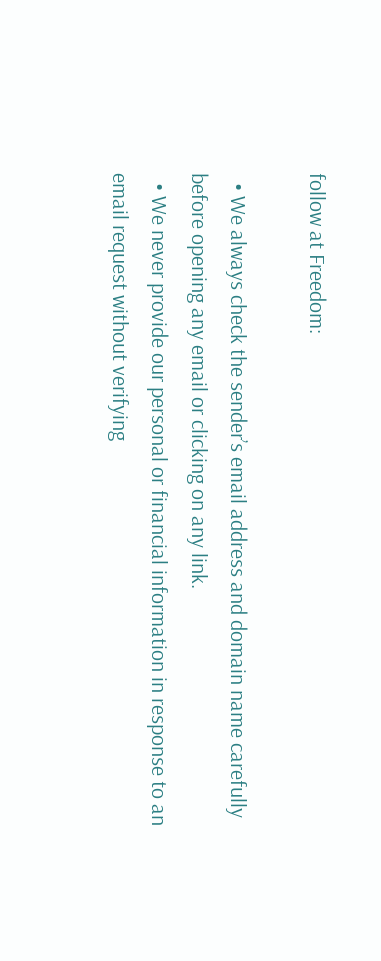follow at Freedom:

  • We always check the sender’s email address and domain name carefully before opening any email or clicking on any link.
  • We never provide our personal or financial information in response to an email request without verifying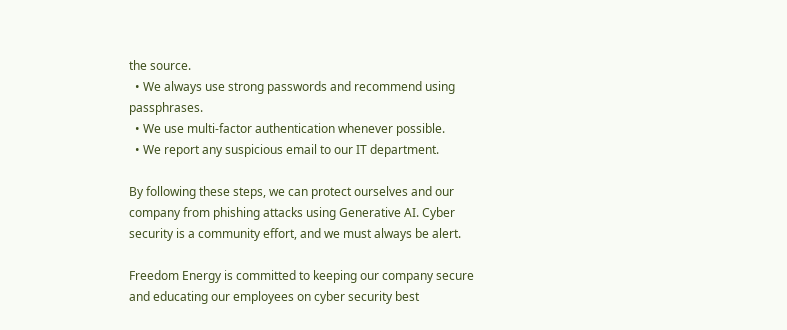the source.
  • We always use strong passwords and recommend using passphrases.
  • We use multi-factor authentication whenever possible.
  • We report any suspicious email to our IT department.

By following these steps, we can protect ourselves and our company from phishing attacks using Generative AI. Cyber security is a community effort, and we must always be alert.

Freedom Energy is committed to keeping our company secure and educating our employees on cyber security best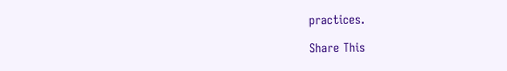practices.

Share This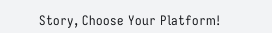Story, Choose Your Platform!